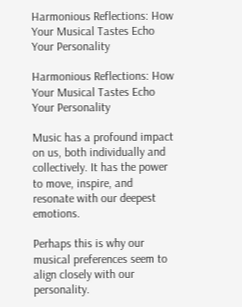Harmonious Reflections: How Your Musical Tastes Echo Your Personality

Harmonious Reflections: How Your Musical Tastes Echo Your Personality

Music has a profound impact on us, both individually and collectively. It has the power to move, inspire, and resonate with our deepest emotions.

Perhaps this is why our musical preferences seem to align closely with our personality.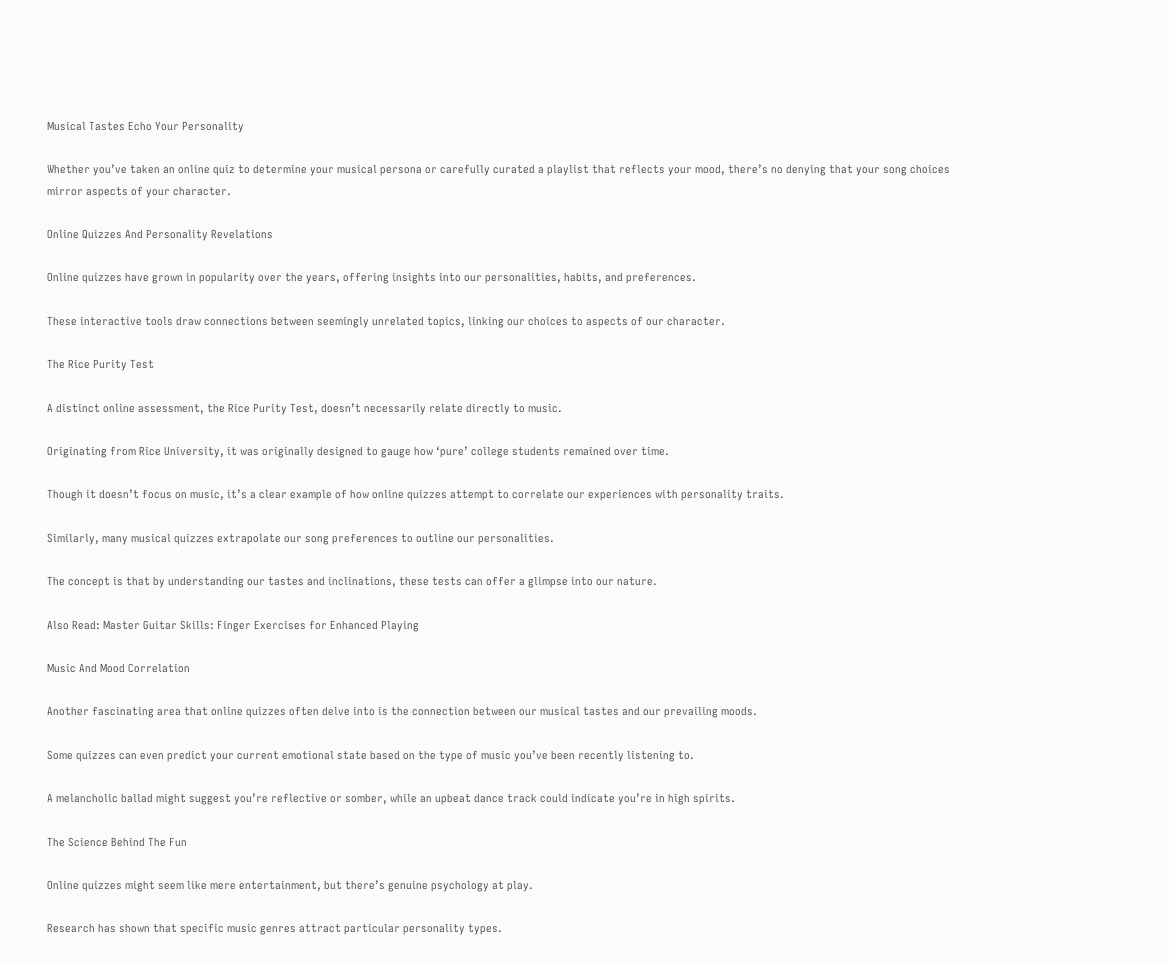Musical Tastes Echo Your Personality

Whether you’ve taken an online quiz to determine your musical persona or carefully curated a playlist that reflects your mood, there’s no denying that your song choices mirror aspects of your character.

Online Quizzes And Personality Revelations

Online quizzes have grown in popularity over the years, offering insights into our personalities, habits, and preferences.

These interactive tools draw connections between seemingly unrelated topics, linking our choices to aspects of our character.

The Rice Purity Test

A distinct online assessment, the Rice Purity Test, doesn’t necessarily relate directly to music.

Originating from Rice University, it was originally designed to gauge how ‘pure’ college students remained over time.

Though it doesn’t focus on music, it’s a clear example of how online quizzes attempt to correlate our experiences with personality traits.

Similarly, many musical quizzes extrapolate our song preferences to outline our personalities.

The concept is that by understanding our tastes and inclinations, these tests can offer a glimpse into our nature.

Also Read: Master Guitar Skills: Finger Exercises for Enhanced Playing

Music And Mood Correlation

Another fascinating area that online quizzes often delve into is the connection between our musical tastes and our prevailing moods.

Some quizzes can even predict your current emotional state based on the type of music you’ve been recently listening to.

A melancholic ballad might suggest you’re reflective or somber, while an upbeat dance track could indicate you’re in high spirits.

The Science Behind The Fun

Online quizzes might seem like mere entertainment, but there’s genuine psychology at play.

Research has shown that specific music genres attract particular personality types.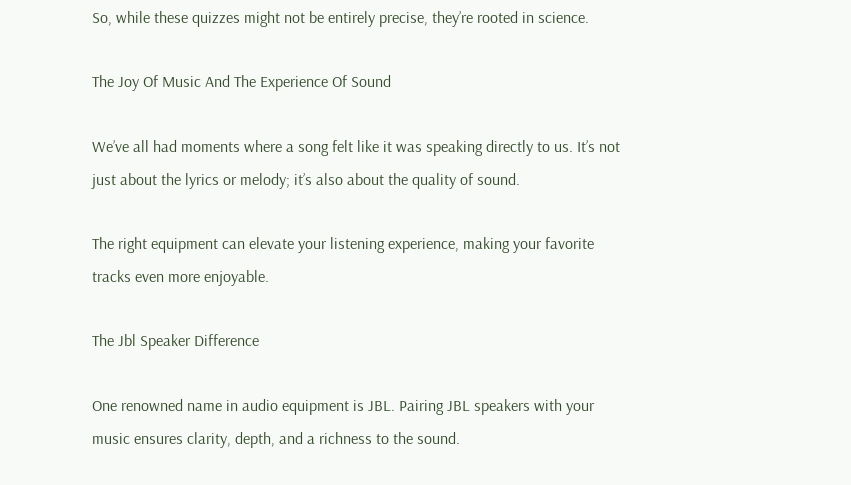So, while these quizzes might not be entirely precise, they’re rooted in science.

The Joy Of Music And The Experience Of Sound

We’ve all had moments where a song felt like it was speaking directly to us. It’s not just about the lyrics or melody; it’s also about the quality of sound.

The right equipment can elevate your listening experience, making your favorite tracks even more enjoyable.

The Jbl Speaker Difference

One renowned name in audio equipment is JBL. Pairing JBL speakers with your music ensures clarity, depth, and a richness to the sound.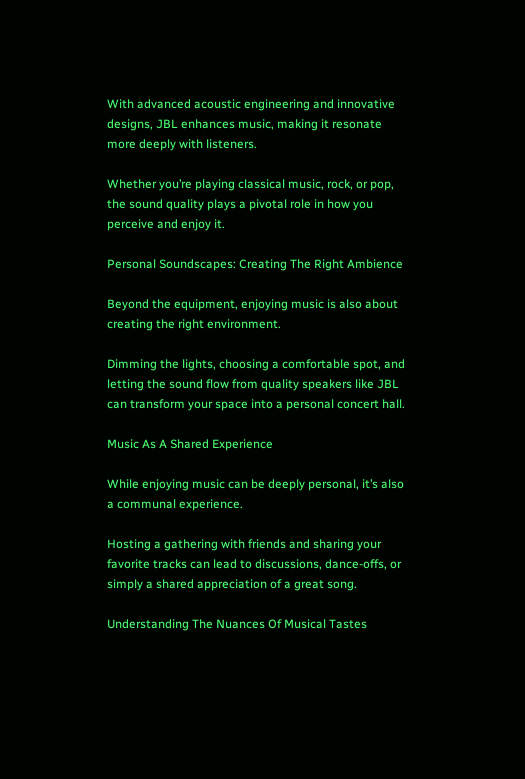With advanced acoustic engineering and innovative designs, JBL enhances music, making it resonate more deeply with listeners.

Whether you’re playing classical music, rock, or pop, the sound quality plays a pivotal role in how you perceive and enjoy it.

Personal Soundscapes: Creating The Right Ambience

Beyond the equipment, enjoying music is also about creating the right environment.

Dimming the lights, choosing a comfortable spot, and letting the sound flow from quality speakers like JBL can transform your space into a personal concert hall.

Music As A Shared Experience

While enjoying music can be deeply personal, it’s also a communal experience.

Hosting a gathering with friends and sharing your favorite tracks can lead to discussions, dance-offs, or simply a shared appreciation of a great song.

Understanding The Nuances Of Musical Tastes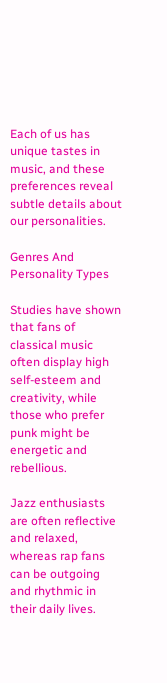Each of us has unique tastes in music, and these preferences reveal subtle details about our personalities.

Genres And Personality Types

Studies have shown that fans of classical music often display high self-esteem and creativity, while those who prefer punk might be energetic and rebellious.

Jazz enthusiasts are often reflective and relaxed, whereas rap fans can be outgoing and rhythmic in their daily lives.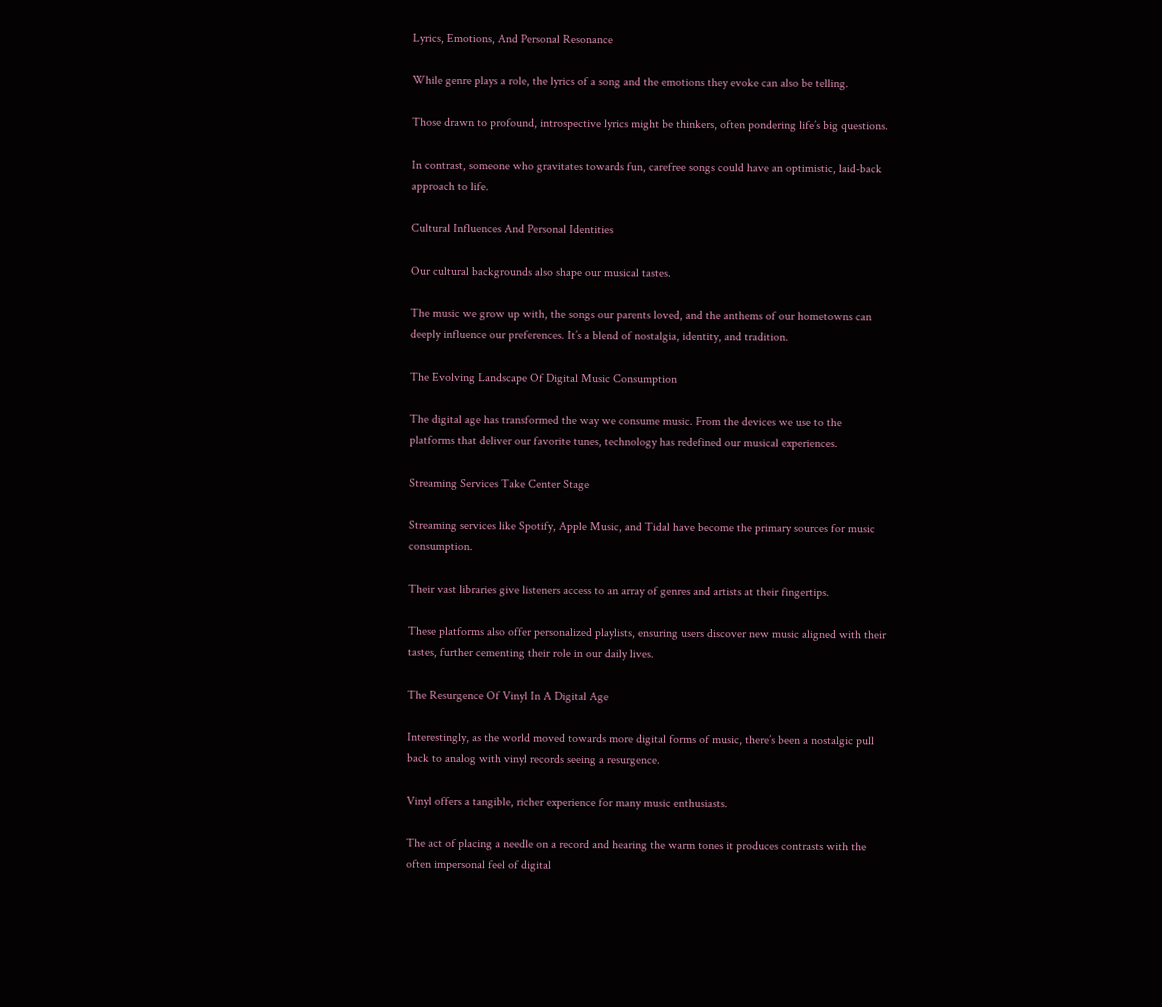Lyrics, Emotions, And Personal Resonance

While genre plays a role, the lyrics of a song and the emotions they evoke can also be telling.

Those drawn to profound, introspective lyrics might be thinkers, often pondering life’s big questions.

In contrast, someone who gravitates towards fun, carefree songs could have an optimistic, laid-back approach to life.

Cultural Influences And Personal Identities

Our cultural backgrounds also shape our musical tastes.

The music we grow up with, the songs our parents loved, and the anthems of our hometowns can deeply influence our preferences. It’s a blend of nostalgia, identity, and tradition.

The Evolving Landscape Of Digital Music Consumption

The digital age has transformed the way we consume music. From the devices we use to the platforms that deliver our favorite tunes, technology has redefined our musical experiences.

Streaming Services Take Center Stage

Streaming services like Spotify, Apple Music, and Tidal have become the primary sources for music consumption.

Their vast libraries give listeners access to an array of genres and artists at their fingertips.

These platforms also offer personalized playlists, ensuring users discover new music aligned with their tastes, further cementing their role in our daily lives.

The Resurgence Of Vinyl In A Digital Age

Interestingly, as the world moved towards more digital forms of music, there’s been a nostalgic pull back to analog with vinyl records seeing a resurgence.

Vinyl offers a tangible, richer experience for many music enthusiasts.

The act of placing a needle on a record and hearing the warm tones it produces contrasts with the often impersonal feel of digital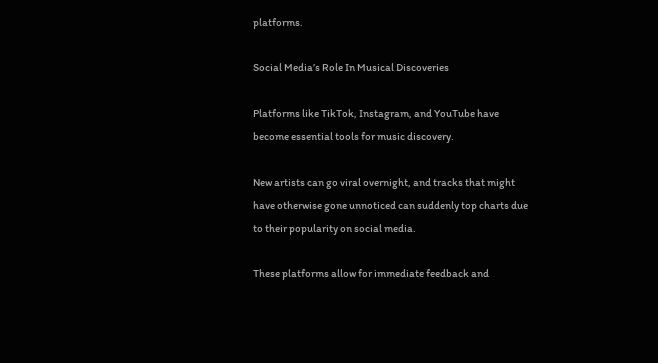platforms.

Social Media’s Role In Musical Discoveries

Platforms like TikTok, Instagram, and YouTube have become essential tools for music discovery.

New artists can go viral overnight, and tracks that might have otherwise gone unnoticed can suddenly top charts due to their popularity on social media.

These platforms allow for immediate feedback and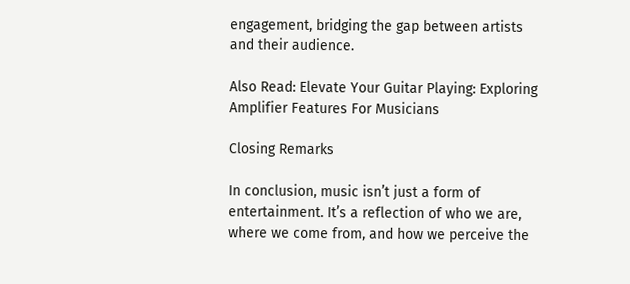engagement, bridging the gap between artists and their audience.

Also Read: Elevate Your Guitar Playing: Exploring Amplifier Features For Musicians

Closing Remarks

In conclusion, music isn’t just a form of entertainment. It’s a reflection of who we are, where we come from, and how we perceive the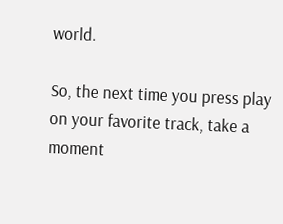world.

So, the next time you press play on your favorite track, take a moment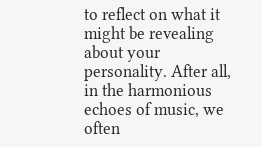to reflect on what it might be revealing about your personality. After all, in the harmonious echoes of music, we often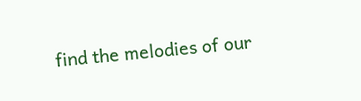find the melodies of our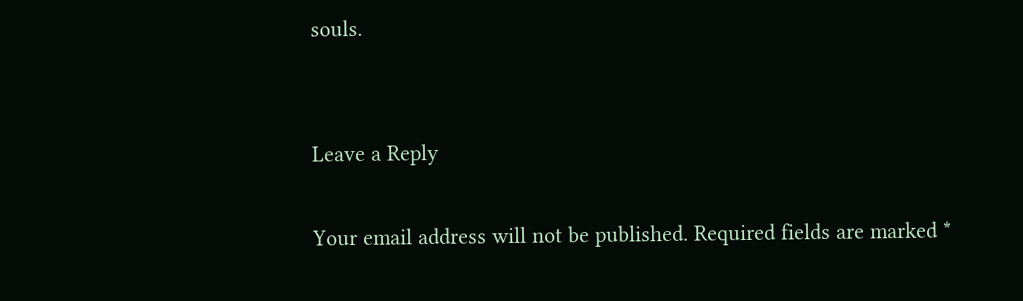souls.


Leave a Reply

Your email address will not be published. Required fields are marked *